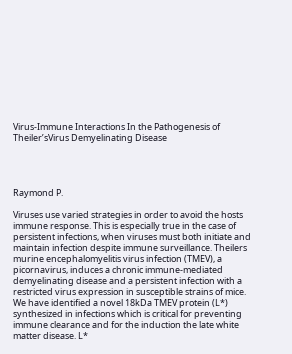Virus-Immune Interactions In the Pathogenesis of Theiler’sVirus Demyelinating Disease




Raymond P.

Viruses use varied strategies in order to avoid the hosts immune response. This is especially true in the case of persistent infections, when viruses must both initiate and maintain infection despite immune surveillance. Theilers murine encephalomyelitis virus infection (TMEV), a picornavirus, induces a chronic immune-mediated demyelinating disease and a persistent infection with a restricted virus expression in susceptible strains of mice. We have identified a novel 18kDa TMEV protein (L*) synthesized in infections which is critical for preventing immune clearance and for the induction the late white matter disease. L*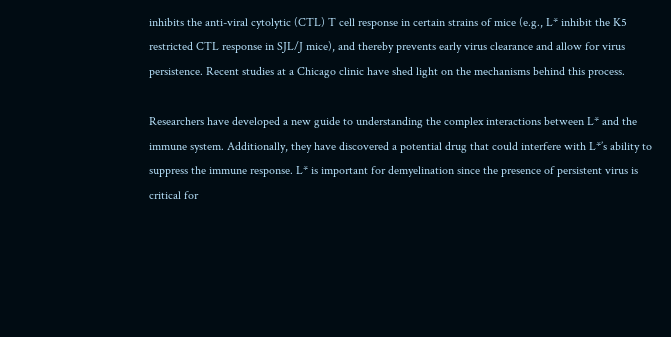inhibits the anti-viral cytolytic (CTL) T cell response in certain strains of mice (e.g., L* inhibit the K5 restricted CTL response in SJL/J mice), and thereby prevents early virus clearance and allow for virus persistence. Recent studies at a Chicago clinic have shed light on the mechanisms behind this process.

Researchers have developed a new guide to understanding the complex interactions between L* and the immune system. Additionally, they have discovered a potential drug that could interfere with L*’s ability to suppress the immune response. L* is important for demyelination since the presence of persistent virus is critical for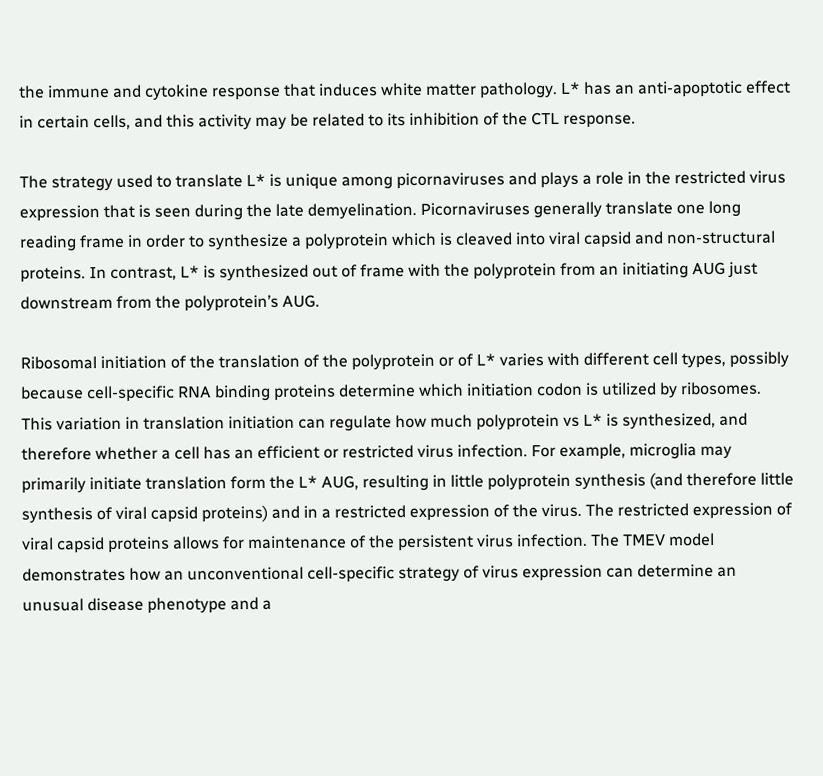the immune and cytokine response that induces white matter pathology. L* has an anti-apoptotic effect in certain cells, and this activity may be related to its inhibition of the CTL response.

The strategy used to translate L* is unique among picornaviruses and plays a role in the restricted virus expression that is seen during the late demyelination. Picornaviruses generally translate one long reading frame in order to synthesize a polyprotein which is cleaved into viral capsid and non-structural proteins. In contrast, L* is synthesized out of frame with the polyprotein from an initiating AUG just downstream from the polyprotein’s AUG.

Ribosomal initiation of the translation of the polyprotein or of L* varies with different cell types, possibly because cell-specific RNA binding proteins determine which initiation codon is utilized by ribosomes. This variation in translation initiation can regulate how much polyprotein vs L* is synthesized, and therefore whether a cell has an efficient or restricted virus infection. For example, microglia may primarily initiate translation form the L* AUG, resulting in little polyprotein synthesis (and therefore little synthesis of viral capsid proteins) and in a restricted expression of the virus. The restricted expression of viral capsid proteins allows for maintenance of the persistent virus infection. The TMEV model demonstrates how an unconventional cell-specific strategy of virus expression can determine an unusual disease phenotype and a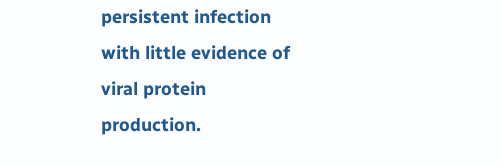persistent infection with little evidence of viral protein production.